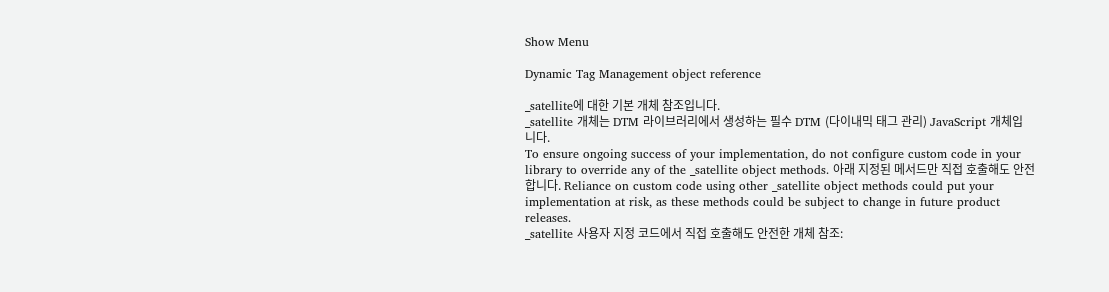Show Menu

Dynamic Tag Management object reference

_satellite에 대한 기본 개체 참조입니다.
_satellite 개체는 DTM 라이브러리에서 생성하는 필수 DTM (다이내믹 태그 관리) JavaScript 개체입니다.
To ensure ongoing success of your implementation, do not configure custom code in your library to override any of the _satellite object methods. 아래 지정된 메서드만 직접 호출해도 안전합니다. Reliance on custom code using other _satellite object methods could put your implementation at risk, as these methods could be subject to change in future product releases.
_satellite 사용자 지정 코드에서 직접 호출해도 안전한 개체 참조: